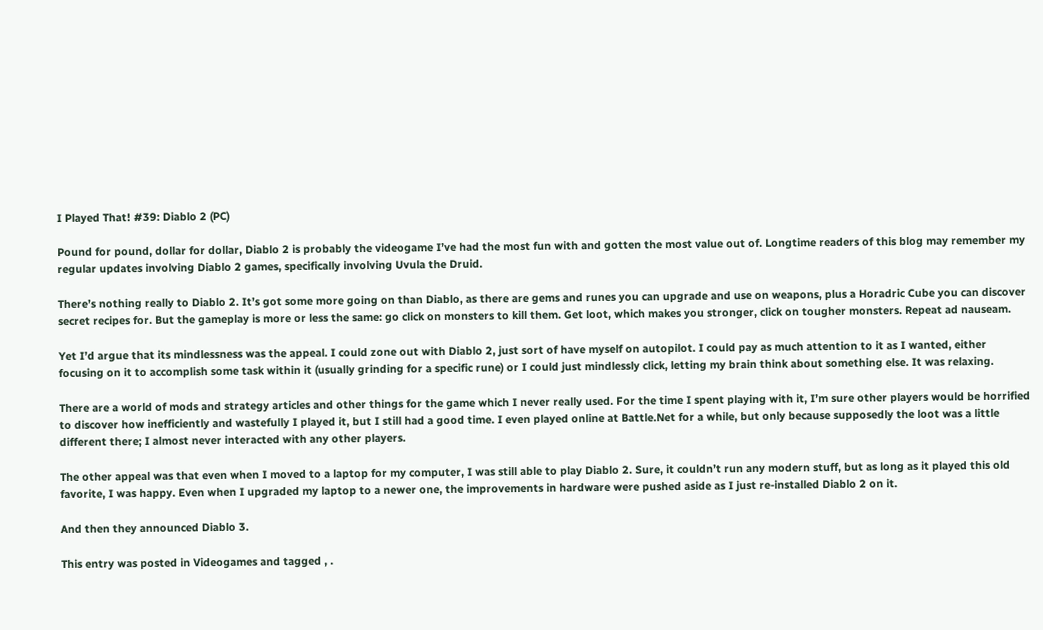I Played That! #39: Diablo 2 (PC)

Pound for pound, dollar for dollar, Diablo 2 is probably the videogame I’ve had the most fun with and gotten the most value out of. Longtime readers of this blog may remember my regular updates involving Diablo 2 games, specifically involving Uvula the Druid.

There’s nothing really to Diablo 2. It’s got some more going on than Diablo, as there are gems and runes you can upgrade and use on weapons, plus a Horadric Cube you can discover secret recipes for. But the gameplay is more or less the same: go click on monsters to kill them. Get loot, which makes you stronger, click on tougher monsters. Repeat ad nauseam.

Yet I’d argue that its mindlessness was the appeal. I could zone out with Diablo 2, just sort of have myself on autopilot. I could pay as much attention to it as I wanted, either focusing on it to accomplish some task within it (usually grinding for a specific rune) or I could just mindlessly click, letting my brain think about something else. It was relaxing.

There are a world of mods and strategy articles and other things for the game which I never really used. For the time I spent playing with it, I’m sure other players would be horrified to discover how inefficiently and wastefully I played it, but I still had a good time. I even played online at Battle.Net for a while, but only because supposedly the loot was a little different there; I almost never interacted with any other players.

The other appeal was that even when I moved to a laptop for my computer, I was still able to play Diablo 2. Sure, it couldn’t run any modern stuff, but as long as it played this old favorite, I was happy. Even when I upgraded my laptop to a newer one, the improvements in hardware were pushed aside as I just re-installed Diablo 2 on it.

And then they announced Diablo 3.

This entry was posted in Videogames and tagged , .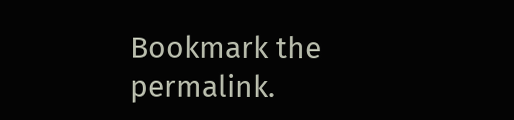Bookmark the permalink.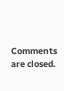Comments are closed.